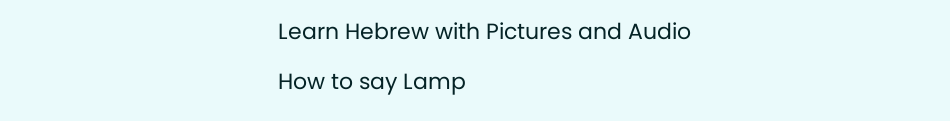Learn Hebrew with Pictures and Audio

How to say Lamp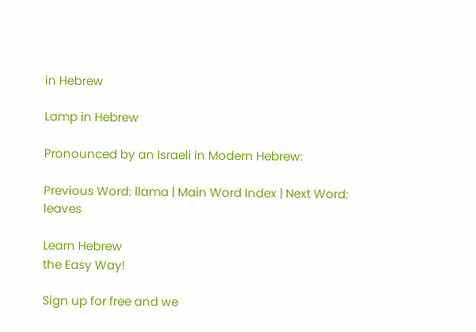in Hebrew

Lamp in Hebrew

Pronounced by an Israeli in Modern Hebrew:

Previous Word: llama | Main Word Index | Next Word: leaves

Learn Hebrew
the Easy Way!

Sign up for free and we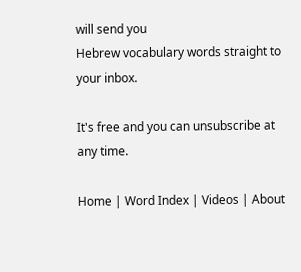will send you
Hebrew vocabulary words straight to your inbox.

It's free and you can unsubscribe at any time.

Home | Word Index | Videos | About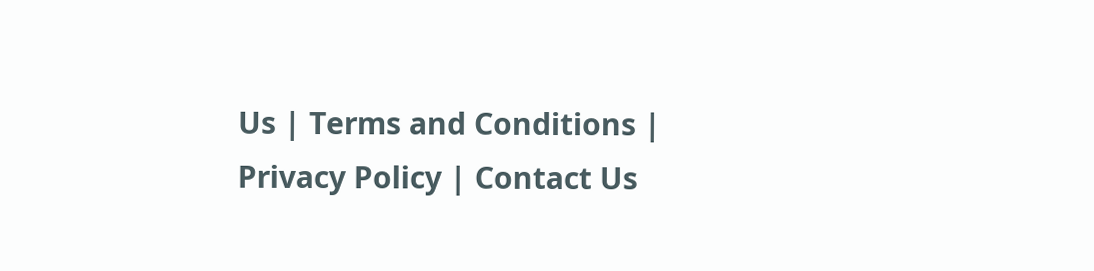Us | Terms and Conditions | Privacy Policy | Contact Us